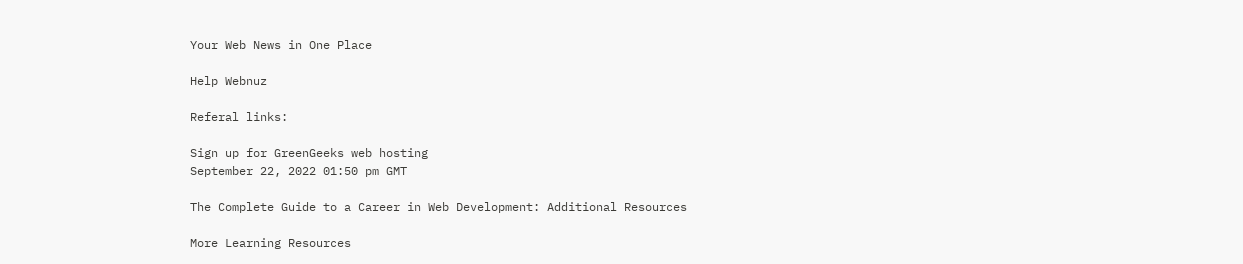Your Web News in One Place

Help Webnuz

Referal links:

Sign up for GreenGeeks web hosting
September 22, 2022 01:50 pm GMT

The Complete Guide to a Career in Web Development: Additional Resources

More Learning Resources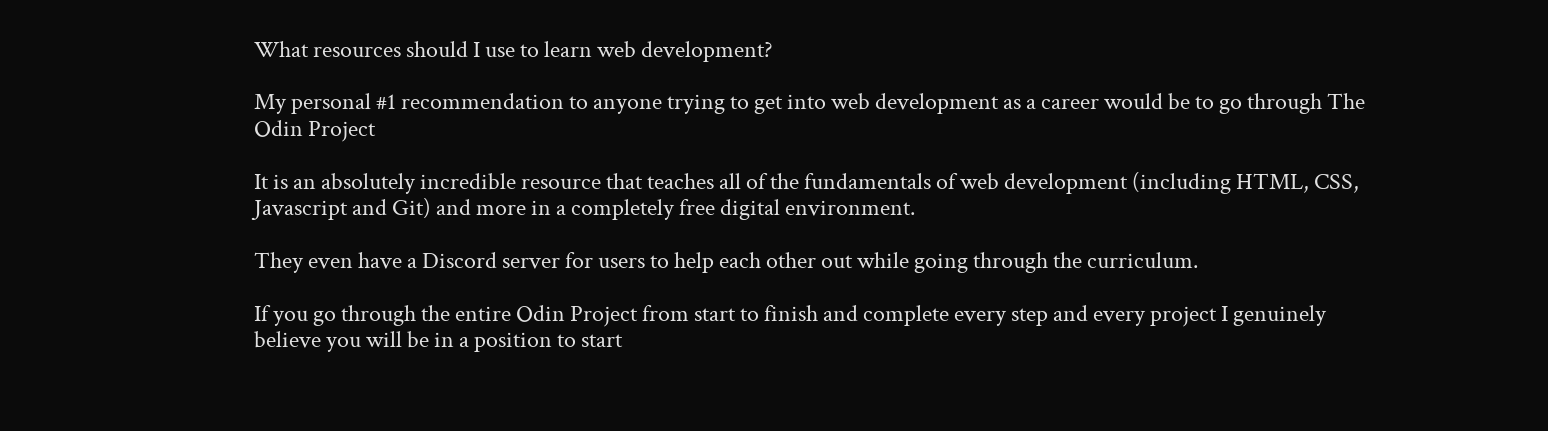What resources should I use to learn web development?

My personal #1 recommendation to anyone trying to get into web development as a career would be to go through The Odin Project

It is an absolutely incredible resource that teaches all of the fundamentals of web development (including HTML, CSS, Javascript and Git) and more in a completely free digital environment.

They even have a Discord server for users to help each other out while going through the curriculum.

If you go through the entire Odin Project from start to finish and complete every step and every project I genuinely believe you will be in a position to start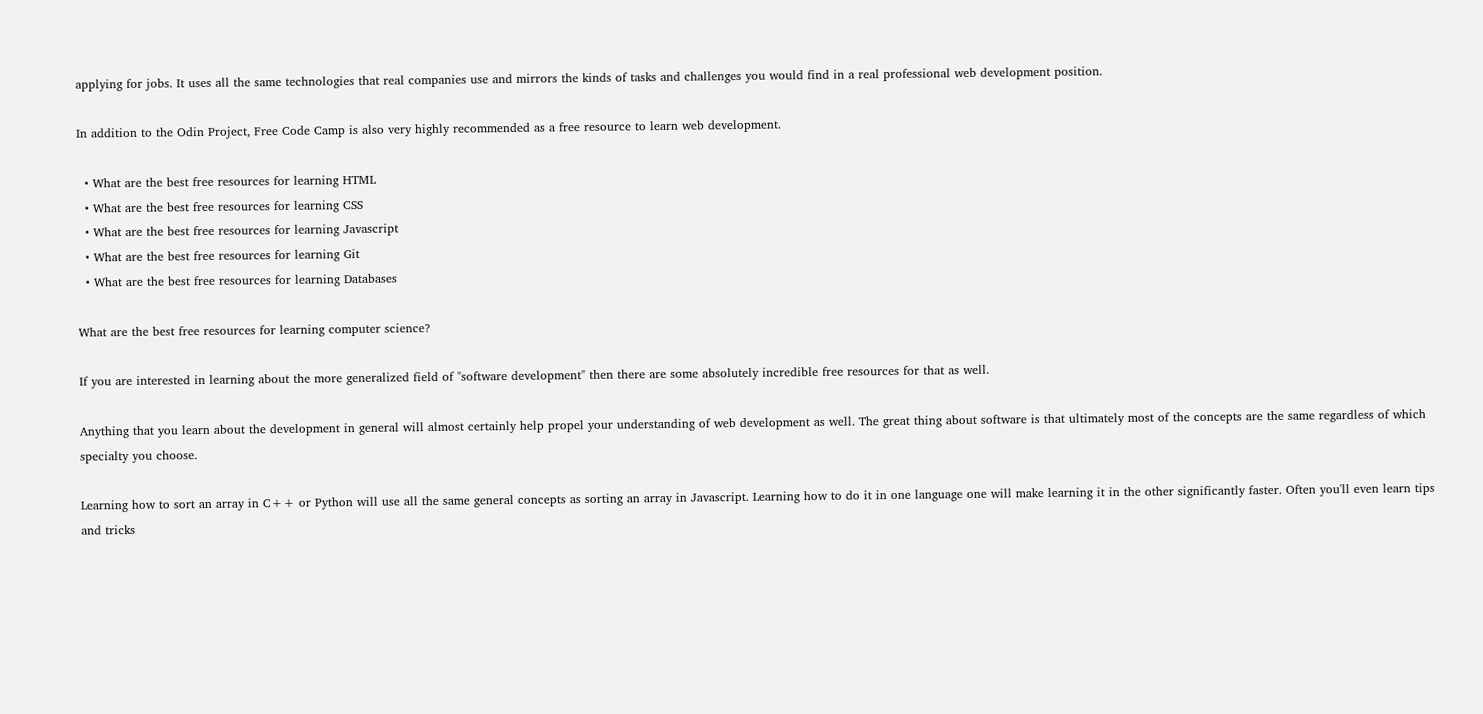applying for jobs. It uses all the same technologies that real companies use and mirrors the kinds of tasks and challenges you would find in a real professional web development position.

In addition to the Odin Project, Free Code Camp is also very highly recommended as a free resource to learn web development.

  • What are the best free resources for learning HTML
  • What are the best free resources for learning CSS
  • What are the best free resources for learning Javascript
  • What are the best free resources for learning Git
  • What are the best free resources for learning Databases

What are the best free resources for learning computer science?

If you are interested in learning about the more generalized field of "software development" then there are some absolutely incredible free resources for that as well.

Anything that you learn about the development in general will almost certainly help propel your understanding of web development as well. The great thing about software is that ultimately most of the concepts are the same regardless of which specialty you choose.

Learning how to sort an array in C++ or Python will use all the same general concepts as sorting an array in Javascript. Learning how to do it in one language one will make learning it in the other significantly faster. Often you'll even learn tips and tricks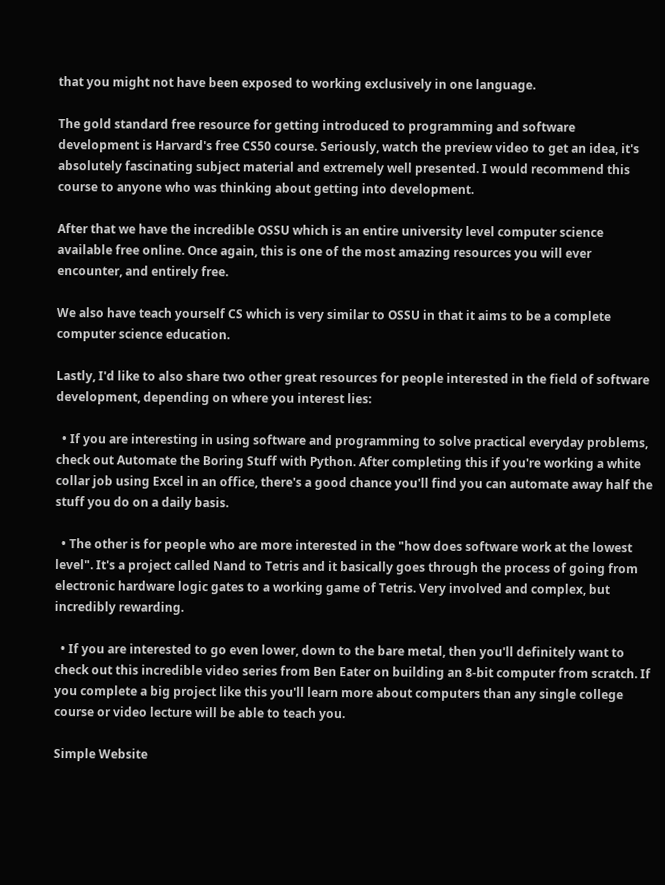that you might not have been exposed to working exclusively in one language.

The gold standard free resource for getting introduced to programming and software development is Harvard's free CS50 course. Seriously, watch the preview video to get an idea, it's absolutely fascinating subject material and extremely well presented. I would recommend this course to anyone who was thinking about getting into development.

After that we have the incredible OSSU which is an entire university level computer science available free online. Once again, this is one of the most amazing resources you will ever encounter, and entirely free.

We also have teach yourself CS which is very similar to OSSU in that it aims to be a complete computer science education.

Lastly, I'd like to also share two other great resources for people interested in the field of software development, depending on where you interest lies:

  • If you are interesting in using software and programming to solve practical everyday problems, check out Automate the Boring Stuff with Python. After completing this if you're working a white collar job using Excel in an office, there's a good chance you'll find you can automate away half the stuff you do on a daily basis.

  • The other is for people who are more interested in the "how does software work at the lowest level". It's a project called Nand to Tetris and it basically goes through the process of going from electronic hardware logic gates to a working game of Tetris. Very involved and complex, but incredibly rewarding.

  • If you are interested to go even lower, down to the bare metal, then you'll definitely want to check out this incredible video series from Ben Eater on building an 8-bit computer from scratch. If you complete a big project like this you'll learn more about computers than any single college course or video lecture will be able to teach you.

Simple Website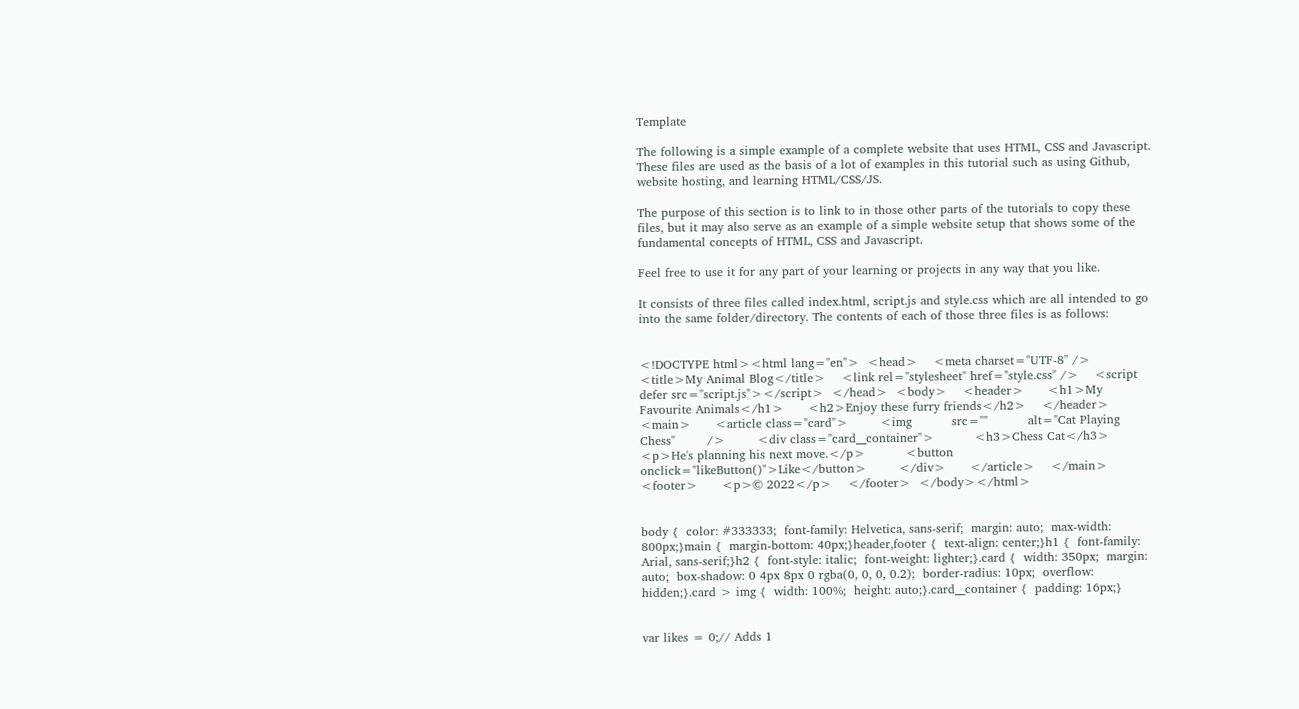Template

The following is a simple example of a complete website that uses HTML, CSS and Javascript. These files are used as the basis of a lot of examples in this tutorial such as using Github, website hosting, and learning HTML/CSS/JS.

The purpose of this section is to link to in those other parts of the tutorials to copy these files, but it may also serve as an example of a simple website setup that shows some of the fundamental concepts of HTML, CSS and Javascript.

Feel free to use it for any part of your learning or projects in any way that you like.

It consists of three files called index.html, script.js and style.css which are all intended to go into the same folder/directory. The contents of each of those three files is as follows:


<!DOCTYPE html><html lang="en">  <head>    <meta charset="UTF-8" />    <title>My Animal Blog</title>    <link rel="stylesheet" href="style.css" />    <script defer src="script.js"></script>  </head>  <body>    <header>      <h1>My Favourite Animals</h1>      <h2>Enjoy these furry friends</h2>    </header>    <main>      <article class="card">        <img          src=""          alt="Cat Playing Chess"        />        <div class="card__container">          <h3>Chess Cat</h3>          <p>He's planning his next move.</p>          <button onclick="likeButton()">Like</button>        </div>      </article>    </main>    <footer>      <p>© 2022</p>    </footer>  </body></html>


body {  color: #333333;  font-family: Helvetica, sans-serif;  margin: auto;  max-width: 800px;}main {  margin-bottom: 40px;}header,footer {  text-align: center;}h1 {  font-family: Arial, sans-serif;}h2 {  font-style: italic;  font-weight: lighter;}.card {  width: 350px;  margin: auto;  box-shadow: 0 4px 8px 0 rgba(0, 0, 0, 0.2);  border-radius: 10px;  overflow: hidden;}.card > img {  width: 100%;  height: auto;}.card__container {  padding: 16px;}


var likes = 0;// Adds 1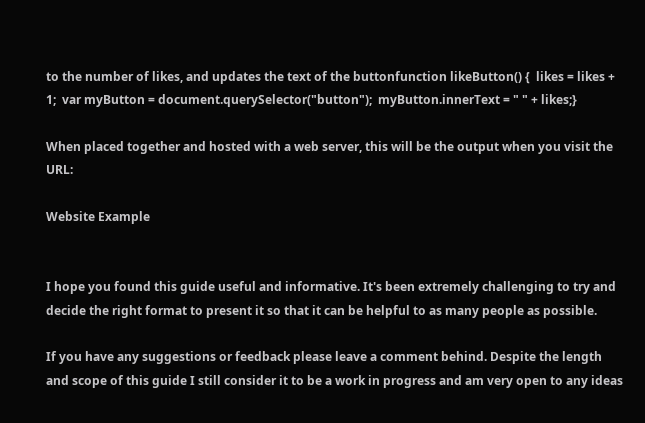to the number of likes, and updates the text of the buttonfunction likeButton() {  likes = likes + 1;  var myButton = document.querySelector("button");  myButton.innerText = " " + likes;}

When placed together and hosted with a web server, this will be the output when you visit the URL:

Website Example


I hope you found this guide useful and informative. It's been extremely challenging to try and decide the right format to present it so that it can be helpful to as many people as possible.

If you have any suggestions or feedback please leave a comment behind. Despite the length and scope of this guide I still consider it to be a work in progress and am very open to any ideas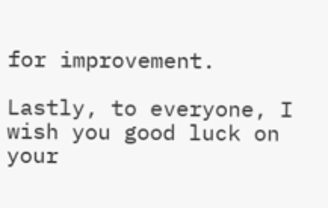for improvement.

Lastly, to everyone, I wish you good luck on your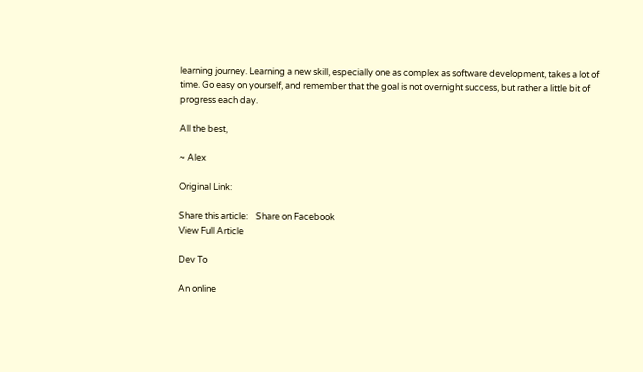learning journey. Learning a new skill, especially one as complex as software development, takes a lot of time. Go easy on yourself, and remember that the goal is not overnight success, but rather a little bit of progress each day.

All the best,

~ Alex

Original Link:

Share this article:    Share on Facebook
View Full Article

Dev To

An online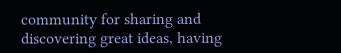community for sharing and discovering great ideas, having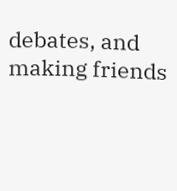debates, and making friends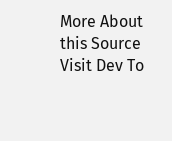More About this Source Visit Dev To